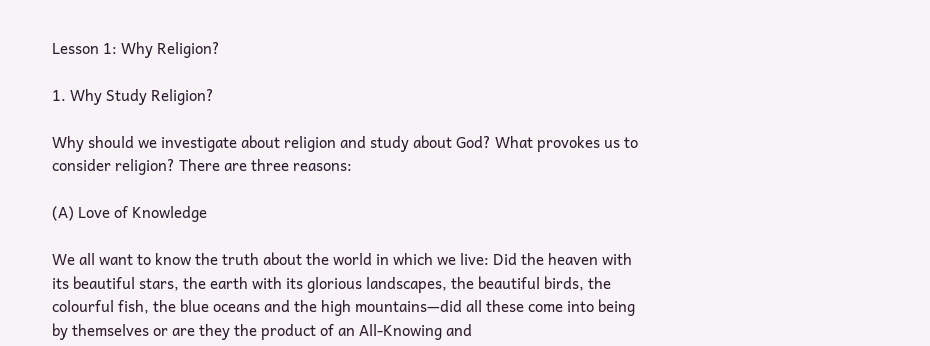Lesson 1: Why Religion?

1. Why Study Religion?

Why should we investigate about religion and study about God? What provokes us to consider religion? There are three reasons:

(A) Love of Knowledge

We all want to know the truth about the world in which we live: Did the heaven with its beautiful stars, the earth with its glorious landscapes, the beautiful birds, the colourful fish, the blue oceans and the high mountains—did all these come into being by themselves or are they the product of an All-Knowing and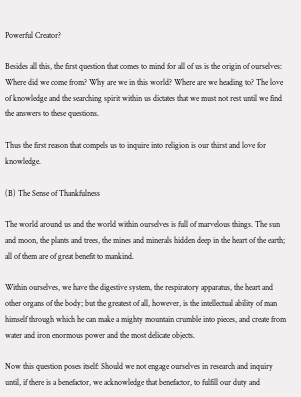Powerful Creator?

Besides all this, the first question that comes to mind for all of us is the origin of ourselves: Where did we come from? Why are we in this world? Where are we heading to? The love of knowledge and the searching spirit within us dictates that we must not rest until we find the answers to these questions.

Thus the first reason that compels us to inquire into religion is our thirst and love for knowledge.

(B) The Sense of Thankfulness

The world around us and the world within ourselves is full of marvelous things. The sun and moon, the plants and trees, the mines and minerals hidden deep in the heart of the earth; all of them are of great benefit to mankind.

Within ourselves, we have the digestive system, the respiratory apparatus, the heart and other organs of the body; but the greatest of all, however, is the intellectual ability of man himself through which he can make a mighty mountain crumble into pieces, and create from water and iron enormous power and the most delicate objects.

Now this question poses itself: Should we not engage ourselves in research and inquiry until, if there is a benefactor, we acknowledge that benefactor, to fulfill our duty and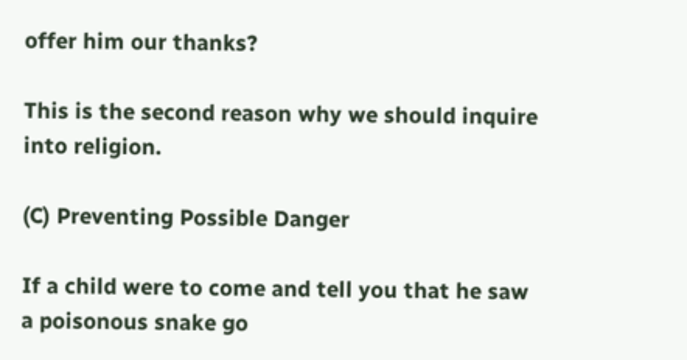offer him our thanks?

This is the second reason why we should inquire into religion.

(C) Preventing Possible Danger

If a child were to come and tell you that he saw a poisonous snake go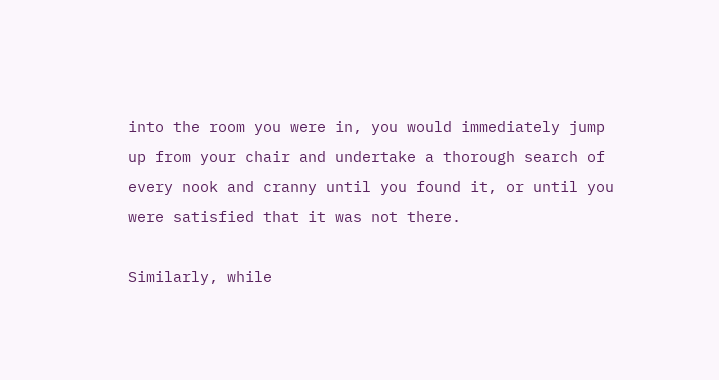into the room you were in, you would immediately jump up from your chair and undertake a thorough search of every nook and cranny until you found it, or until you were satisfied that it was not there.

Similarly, while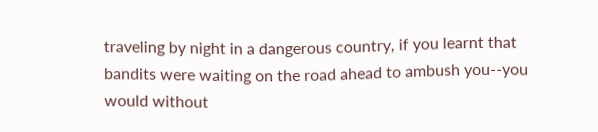traveling by night in a dangerous country, if you learnt that bandits were waiting on the road ahead to ambush you--you would without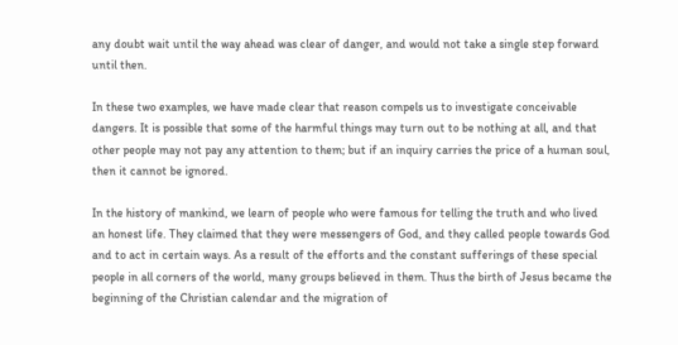any doubt wait until the way ahead was clear of danger, and would not take a single step forward until then.

In these two examples, we have made clear that reason compels us to investigate conceivable dangers. It is possible that some of the harmful things may turn out to be nothing at all, and that other people may not pay any attention to them; but if an inquiry carries the price of a human soul, then it cannot be ignored.

In the history of mankind, we learn of people who were famous for telling the truth and who lived an honest life. They claimed that they were messengers of God, and they called people towards God and to act in certain ways. As a result of the efforts and the constant sufferings of these special people in all corners of the world, many groups believed in them. Thus the birth of Jesus became the beginning of the Christian calendar and the migration of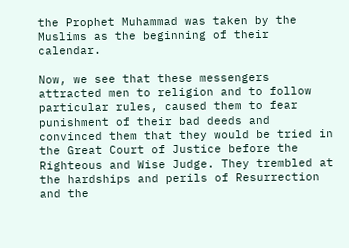the Prophet Muhammad was taken by the Muslims as the beginning of their calendar.

Now, we see that these messengers attracted men to religion and to follow particular rules, caused them to fear punishment of their bad deeds and convinced them that they would be tried in the Great Court of Justice before the Righteous and Wise Judge. They trembled at the hardships and perils of Resurrection and the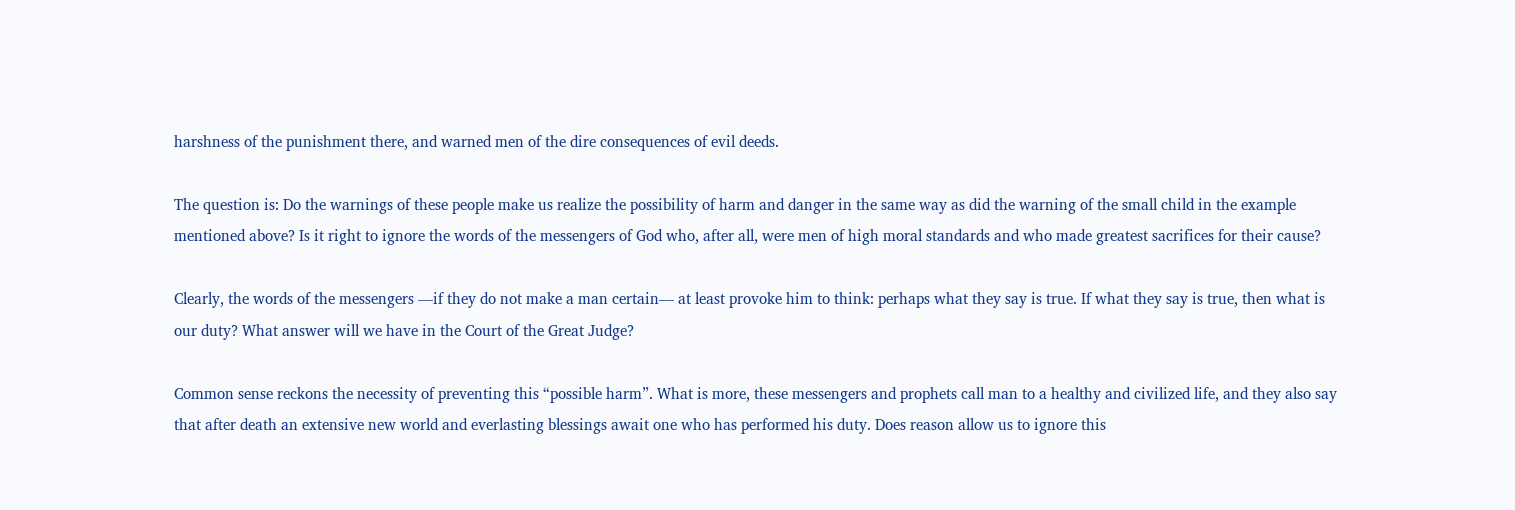harshness of the punishment there, and warned men of the dire consequences of evil deeds.

The question is: Do the warnings of these people make us realize the possibility of harm and danger in the same way as did the warning of the small child in the example mentioned above? Is it right to ignore the words of the messengers of God who, after all, were men of high moral standards and who made greatest sacrifices for their cause?

Clearly, the words of the messengers —if they do not make a man certain— at least provoke him to think: perhaps what they say is true. If what they say is true, then what is our duty? What answer will we have in the Court of the Great Judge?

Common sense reckons the necessity of preventing this “possible harm”. What is more, these messengers and prophets call man to a healthy and civilized life, and they also say that after death an extensive new world and everlasting blessings await one who has performed his duty. Does reason allow us to ignore this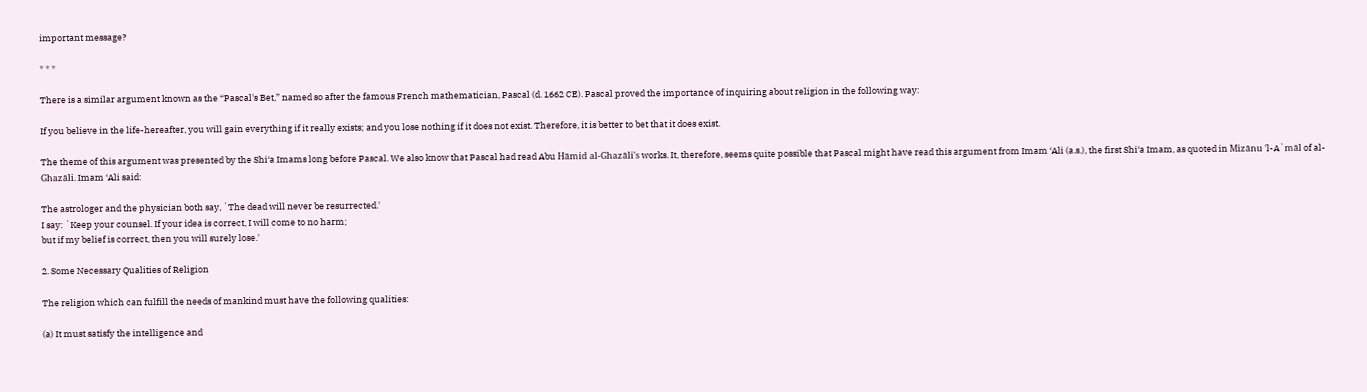important message?

* * *

There is a similar argument known as the “Pascal's Bet,” named so after the famous French mathematician, Pascal (d. 1662 CE). Pascal proved the importance of inquiring about religion in the following way:

If you believe in the life-hereafter, you will gain everything if it really exists; and you lose nothing if it does not exist. Therefore, it is better to bet that it does exist.

The theme of this argument was presented by the Shi‘a Imams long before Pascal. We also know that Pascal had read Abu Hāmid al-Ghazāli's works. It, therefore, seems quite possible that Pascal might have read this argument from Imam ‘Ali (a.s.), the first Shi‘a Imam, as quoted in Mizānu 'l-A`māl of al-Ghazāli. Imam ‘Ali said:

The astrologer and the physician both say, `The dead will never be resurrected.'
I say: `Keep your counsel. If your idea is correct, I will come to no harm;
but if my belief is correct, then you will surely lose.'

2. Some Necessary Qualities of Religion

The religion which can fulfill the needs of mankind must have the following qualities:

(a) It must satisfy the intelligence and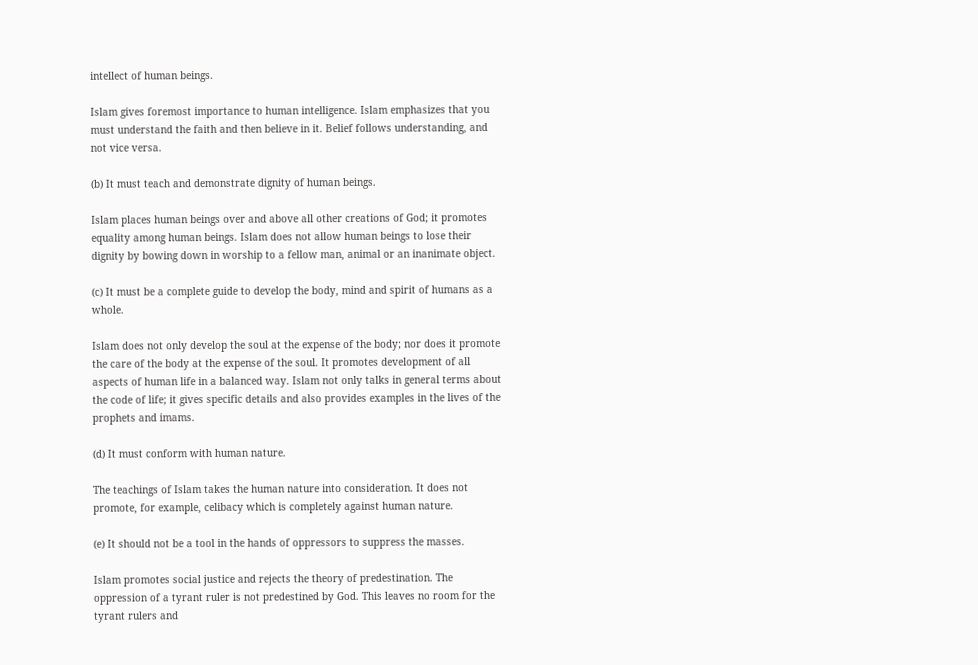intellect of human beings.

Islam gives foremost importance to human intelligence. Islam emphasizes that you must understand the faith and then believe in it. Belief follows understanding, and not vice versa.

(b) It must teach and demonstrate dignity of human beings.

Islam places human beings over and above all other creations of God; it promotes equality among human beings. Islam does not allow human beings to lose their dignity by bowing down in worship to a fellow man, animal or an inanimate object.

(c) It must be a complete guide to develop the body, mind and spirit of humans as a whole.

Islam does not only develop the soul at the expense of the body; nor does it promote the care of the body at the expense of the soul. It promotes development of all aspects of human life in a balanced way. Islam not only talks in general terms about the code of life; it gives specific details and also provides examples in the lives of the prophets and imams.

(d) It must conform with human nature.

The teachings of Islam takes the human nature into consideration. It does not promote, for example, celibacy which is completely against human nature.

(e) It should not be a tool in the hands of oppressors to suppress the masses.

Islam promotes social justice and rejects the theory of predestination. The oppression of a tyrant ruler is not predestined by God. This leaves no room for the tyrant rulers and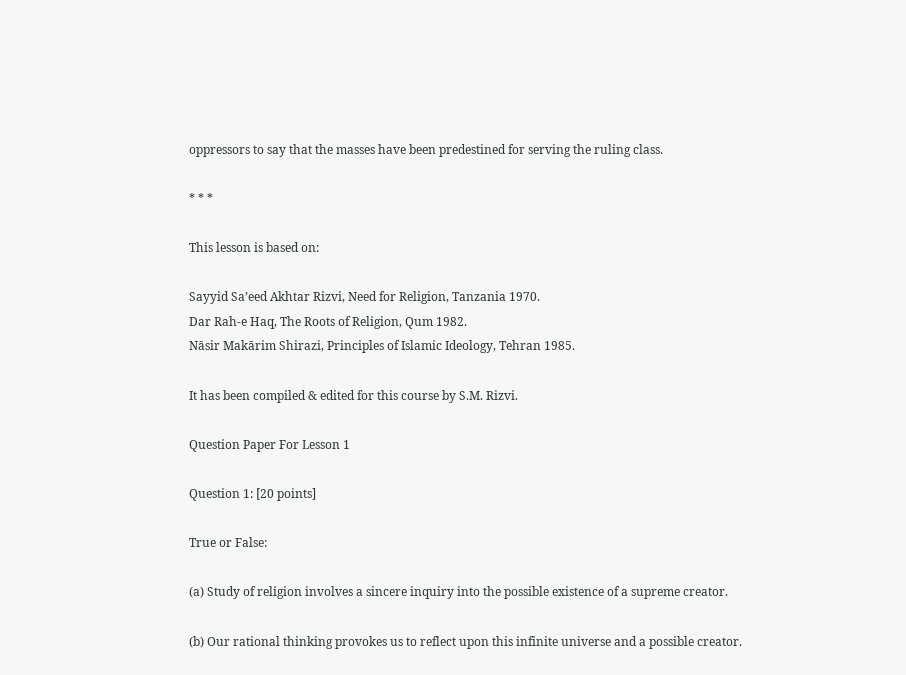oppressors to say that the masses have been predestined for serving the ruling class.

* * *

This lesson is based on:

Sayyid Sa’eed Akhtar Rizvi, Need for Religion, Tanzania 1970.
Dar Rah-e Haq, The Roots of Religion, Qum 1982.
Nāsir Makārim Shirazi, Principles of Islamic Ideology, Tehran 1985.

It has been compiled & edited for this course by S.M. Rizvi.

Question Paper For Lesson 1

Question 1: [20 points]

True or False:

(a) Study of religion involves a sincere inquiry into the possible existence of a supreme creator.

(b) Our rational thinking provokes us to reflect upon this infinite universe and a possible creator.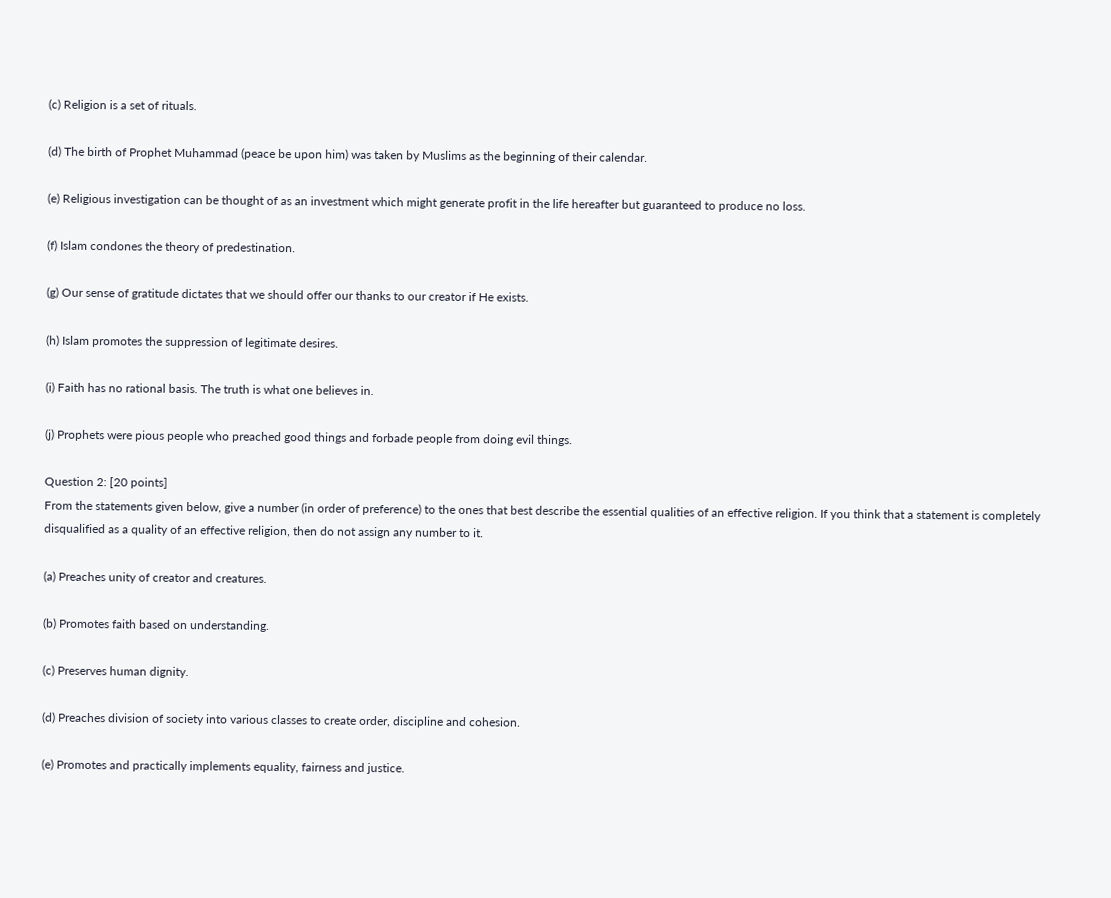(c) Religion is a set of rituals.

(d) The birth of Prophet Muhammad (peace be upon him) was taken by Muslims as the beginning of their calendar.

(e) Religious investigation can be thought of as an investment which might generate profit in the life hereafter but guaranteed to produce no loss.

(f) Islam condones the theory of predestination.

(g) Our sense of gratitude dictates that we should offer our thanks to our creator if He exists.

(h) Islam promotes the suppression of legitimate desires.

(i) Faith has no rational basis. The truth is what one believes in.

(j) Prophets were pious people who preached good things and forbade people from doing evil things.

Question 2: [20 points]
From the statements given below, give a number (in order of preference) to the ones that best describe the essential qualities of an effective religion. If you think that a statement is completely disqualified as a quality of an effective religion, then do not assign any number to it.

(a) Preaches unity of creator and creatures.

(b) Promotes faith based on understanding.

(c) Preserves human dignity.

(d) Preaches division of society into various classes to create order, discipline and cohesion.

(e) Promotes and practically implements equality, fairness and justice.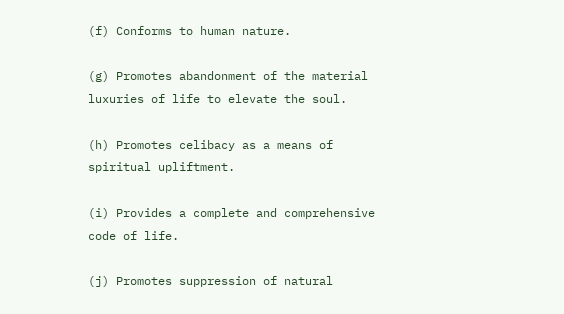(f) Conforms to human nature.

(g) Promotes abandonment of the material luxuries of life to elevate the soul.

(h) Promotes celibacy as a means of spiritual upliftment.

(i) Provides a complete and comprehensive code of life.

(j) Promotes suppression of natural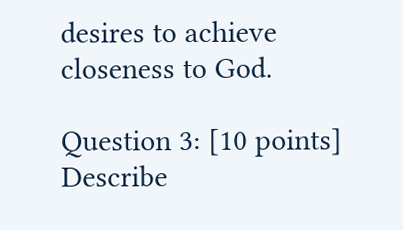desires to achieve closeness to God.

Question 3: [10 points]
Describe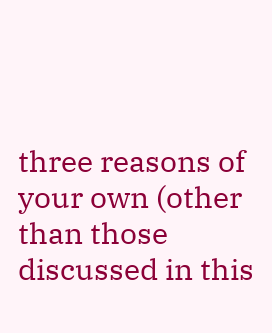three reasons of your own (other than those discussed in this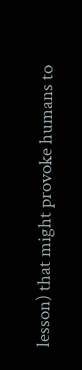lesson) that might provoke humans to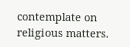contemplate on religious matters.